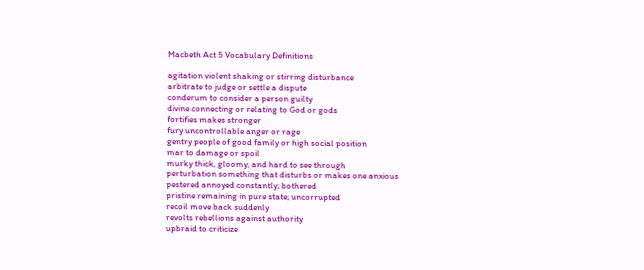Macbeth Act 5 Vocabulary Definitions

agitation violent shaking or stirring disturbance
arbitrate to judge or settle a dispute
conderum to consider a person guilty
divine connecting or relating to God or gods
fortifies makes stronger
fury uncontrollable anger or rage
gentry people of good family or high social position
mar to damage or spoil
murky thick, gloomy, and hard to see through
perturbation something that disturbs or makes one anxious
pestered annoyed constantly; bothered
pristine remaining in pure state; uncorrupted
recoil move back suddenly
revolts rebellions against authority
upbraid to criticize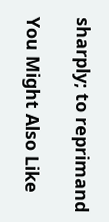sharply; to reprimand

You Might Also Like